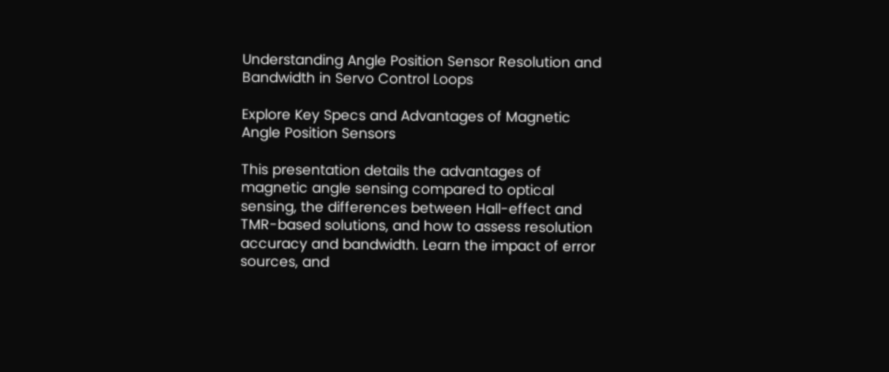Understanding Angle Position Sensor Resolution and Bandwidth in Servo Control Loops

Explore Key Specs and Advantages of Magnetic Angle Position Sensors

This presentation details the advantages of magnetic angle sensing compared to optical sensing, the differences between Hall-effect and TMR-based solutions, and how to assess resolution accuracy and bandwidth. Learn the impact of error sources, and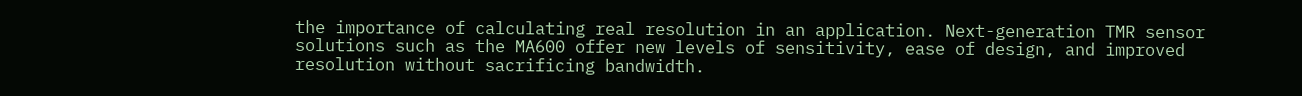the importance of calculating real resolution in an application. Next-generation TMR sensor solutions such as the MA600 offer new levels of sensitivity, ease of design, and improved resolution without sacrificing bandwidth.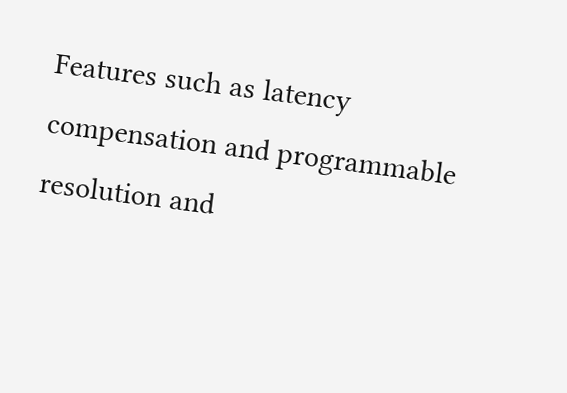Features such as latency compensation and programmable resolution and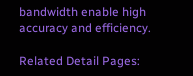bandwidth enable high accuracy and efficiency.

Related Detail Pages: